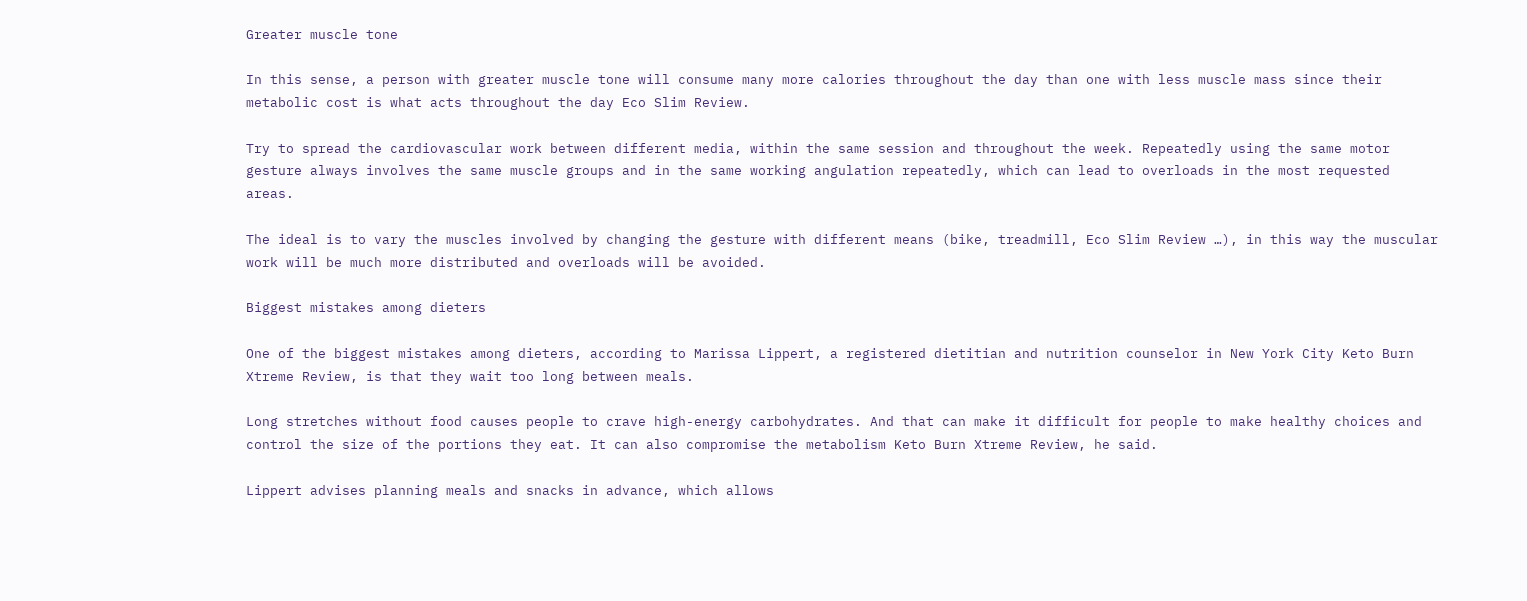Greater muscle tone

In this sense, a person with greater muscle tone will consume many more calories throughout the day than one with less muscle mass since their metabolic cost is what acts throughout the day Eco Slim Review.

Try to spread the cardiovascular work between different media, within the same session and throughout the week. Repeatedly using the same motor gesture always involves the same muscle groups and in the same working angulation repeatedly, which can lead to overloads in the most requested areas.

The ideal is to vary the muscles involved by changing the gesture with different means (bike, treadmill, Eco Slim Review …), in this way the muscular work will be much more distributed and overloads will be avoided.

Biggest mistakes among dieters

One of the biggest mistakes among dieters, according to Marissa Lippert, a registered dietitian and nutrition counselor in New York City Keto Burn Xtreme Review, is that they wait too long between meals.

Long stretches without food causes people to crave high-energy carbohydrates. And that can make it difficult for people to make healthy choices and control the size of the portions they eat. It can also compromise the metabolism Keto Burn Xtreme Review, he said.

Lippert advises planning meals and snacks in advance, which allows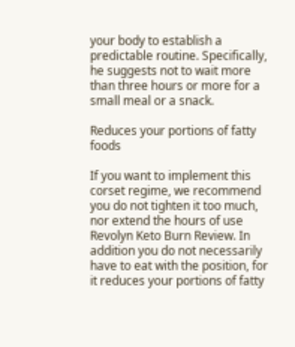your body to establish a predictable routine. Specifically, he suggests not to wait more than three hours or more for a small meal or a snack.

Reduces your portions of fatty foods

If you want to implement this corset regime, we recommend you do not tighten it too much, nor extend the hours of use Revolyn Keto Burn Review. In addition you do not necessarily have to eat with the position, for it reduces your portions of fatty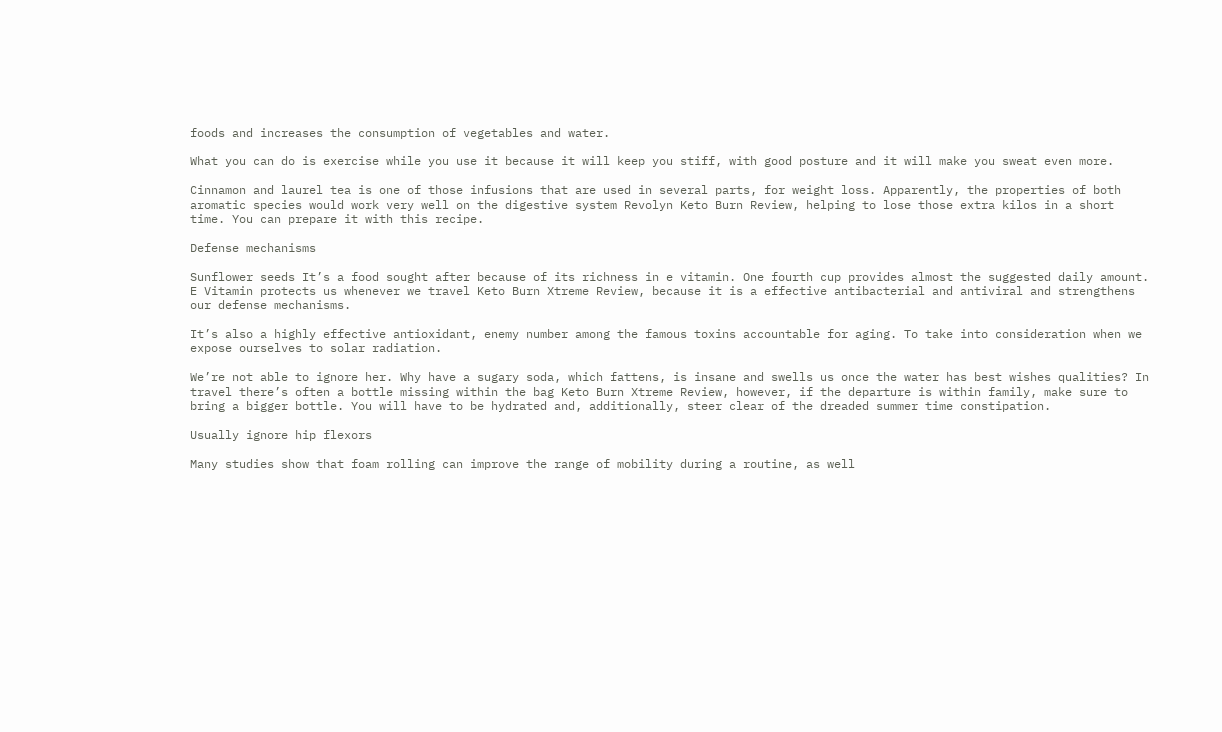foods and increases the consumption of vegetables and water.

What you can do is exercise while you use it because it will keep you stiff, with good posture and it will make you sweat even more.

Cinnamon and laurel tea is one of those infusions that are used in several parts, for weight loss. Apparently, the properties of both aromatic species would work very well on the digestive system Revolyn Keto Burn Review, helping to lose those extra kilos in a short time. You can prepare it with this recipe.

Defense mechanisms

Sunflower seeds It’s a food sought after because of its richness in e vitamin. One fourth cup provides almost the suggested daily amount. E Vitamin protects us whenever we travel Keto Burn Xtreme Review, because it is a effective antibacterial and antiviral and strengthens our defense mechanisms.

It’s also a highly effective antioxidant, enemy number among the famous toxins accountable for aging. To take into consideration when we expose ourselves to solar radiation.

We’re not able to ignore her. Why have a sugary soda, which fattens, is insane and swells us once the water has best wishes qualities? In travel there’s often a bottle missing within the bag Keto Burn Xtreme Review, however, if the departure is within family, make sure to bring a bigger bottle. You will have to be hydrated and, additionally, steer clear of the dreaded summer time constipation.

Usually ignore hip flexors

Many studies show that foam rolling can improve the range of mobility during a routine, as well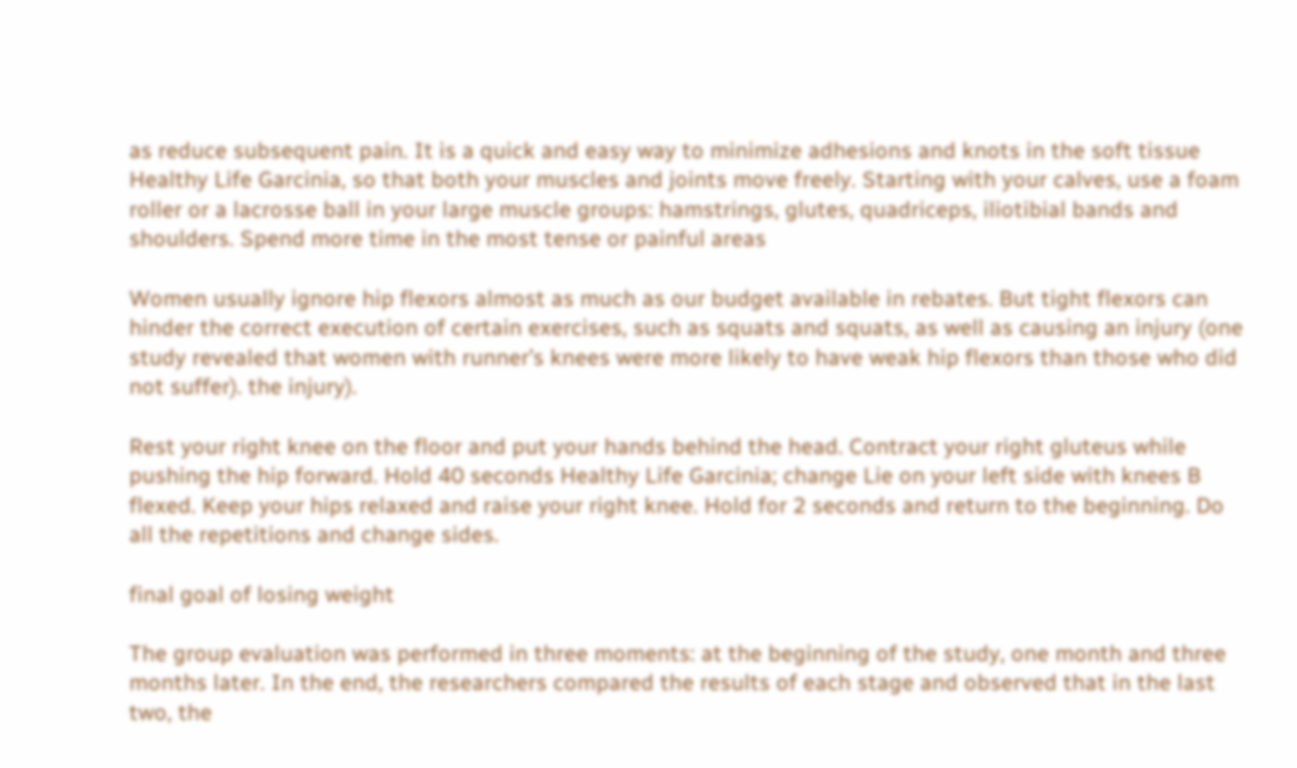as reduce subsequent pain. It is a quick and easy way to minimize adhesions and knots in the soft tissue Healthy Life Garcinia, so that both your muscles and joints move freely. Starting with your calves, use a foam roller or a lacrosse ball in your large muscle groups: hamstrings, glutes, quadriceps, iliotibial bands and shoulders. Spend more time in the most tense or painful areas

Women usually ignore hip flexors almost as much as our budget available in rebates. But tight flexors can hinder the correct execution of certain exercises, such as squats and squats, as well as causing an injury (one study revealed that women with runner’s knees were more likely to have weak hip flexors than those who did not suffer). the injury).

Rest your right knee on the floor and put your hands behind the head. Contract your right gluteus while pushing the hip forward. Hold 40 seconds Healthy Life Garcinia; change Lie on your left side with knees B flexed. Keep your hips relaxed and raise your right knee. Hold for 2 seconds and return to the beginning. Do all the repetitions and change sides.

final goal of losing weight

The group evaluation was performed in three moments: at the beginning of the study, one month and three months later. In the end, the researchers compared the results of each stage and observed that in the last two, the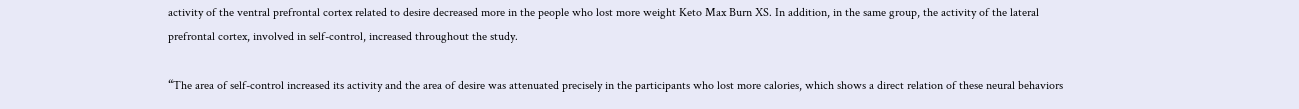activity of the ventral prefrontal cortex related to desire decreased more in the people who lost more weight Keto Max Burn XS. In addition, in the same group, the activity of the lateral prefrontal cortex, involved in self-control, increased throughout the study.

“The area of self-control increased its activity and the area of desire was attenuated precisely in the participants who lost more calories, which shows a direct relation of these neural behaviors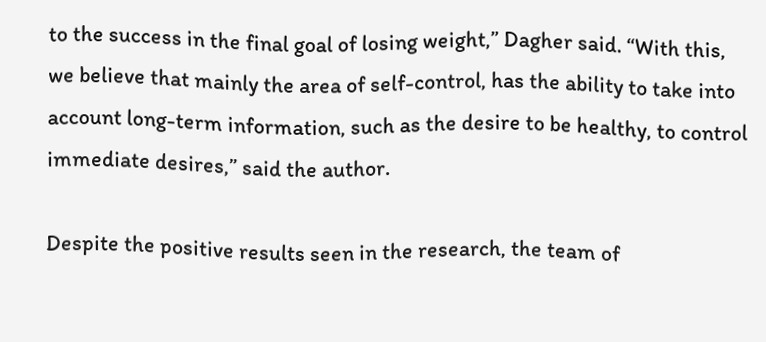to the success in the final goal of losing weight,” Dagher said. “With this, we believe that mainly the area of self-control, has the ability to take into account long-term information, such as the desire to be healthy, to control immediate desires,” said the author.

Despite the positive results seen in the research, the team of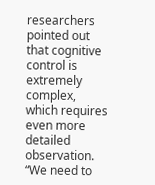researchers pointed out that cognitive control is extremely complex, which requires even more detailed observation. “We need to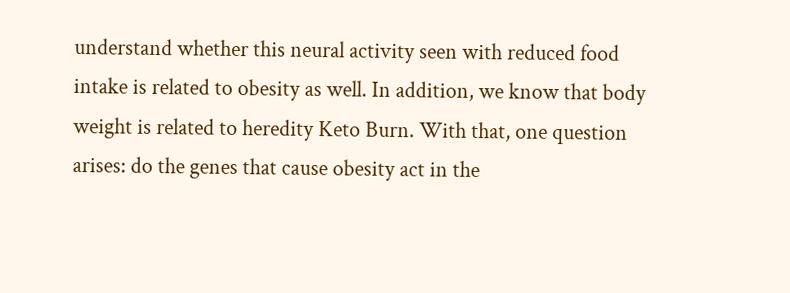understand whether this neural activity seen with reduced food intake is related to obesity as well. In addition, we know that body weight is related to heredity Keto Burn. With that, one question arises: do the genes that cause obesity act in the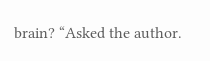brain? “Asked the author.